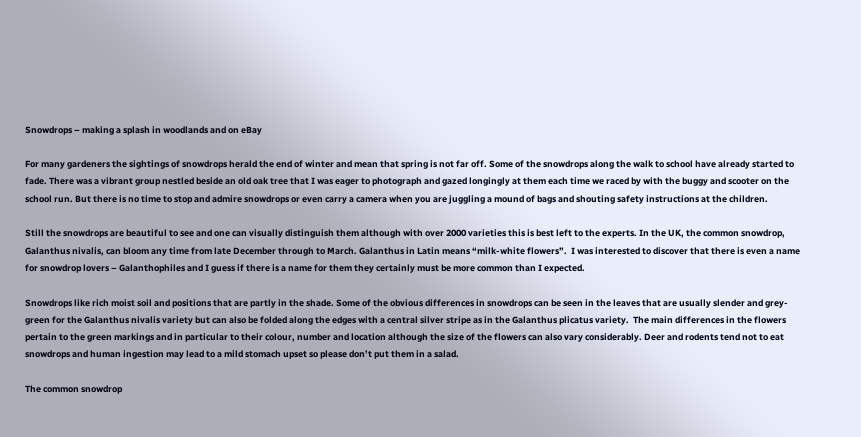Snowdrops – making a splash in woodlands and on eBay

For many gardeners the sightings of snowdrops herald the end of winter and mean that spring is not far off. Some of the snowdrops along the walk to school have already started to fade. There was a vibrant group nestled beside an old oak tree that I was eager to photograph and gazed longingly at them each time we raced by with the buggy and scooter on the school run. But there is no time to stop and admire snowdrops or even carry a camera when you are juggling a mound of bags and shouting safety instructions at the children.

Still the snowdrops are beautiful to see and one can visually distinguish them although with over 2000 varieties this is best left to the experts. In the UK, the common snowdrop, Galanthus nivalis, can bloom any time from late December through to March. Galanthus in Latin means “milk-white flowers”.  I was interested to discover that there is even a name for snowdrop lovers – Galanthophiles and I guess if there is a name for them they certainly must be more common than I expected.

Snowdrops like rich moist soil and positions that are partly in the shade. Some of the obvious differences in snowdrops can be seen in the leaves that are usually slender and grey-green for the Galanthus nivalis variety but can also be folded along the edges with a central silver stripe as in the Galanthus plicatus variety.  The main differences in the flowers pertain to the green markings and in particular to their colour, number and location although the size of the flowers can also vary considerably. Deer and rodents tend not to eat snowdrops and human ingestion may lead to a mild stomach upset so please don’t put them in a salad.

The common snowdrop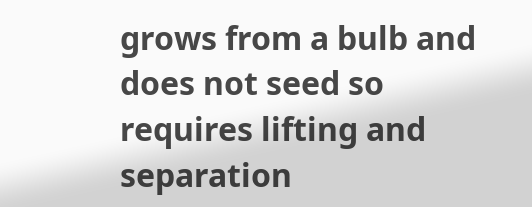grows from a bulb and does not seed so requires lifting and separation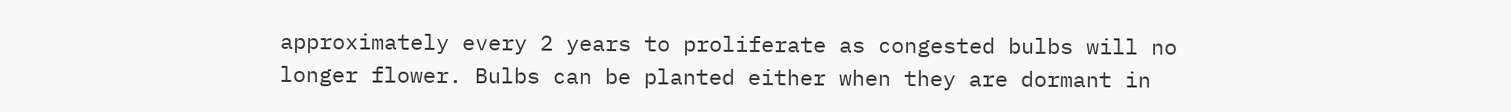approximately every 2 years to proliferate as congested bulbs will no longer flower. Bulbs can be planted either when they are dormant in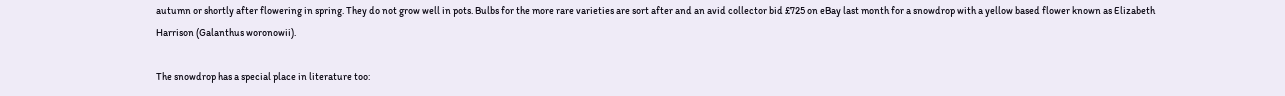autumn or shortly after flowering in spring. They do not grow well in pots. Bulbs for the more rare varieties are sort after and an avid collector bid £725 on eBay last month for a snowdrop with a yellow based flower known as Elizabeth Harrison (Galanthus woronowii).

The snowdrop has a special place in literature too: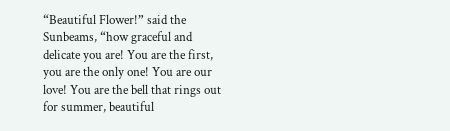“Beautiful Flower!” said the Sunbeams, “how graceful and delicate you are! You are the first, you are the only one! You are our love! You are the bell that rings out for summer, beautiful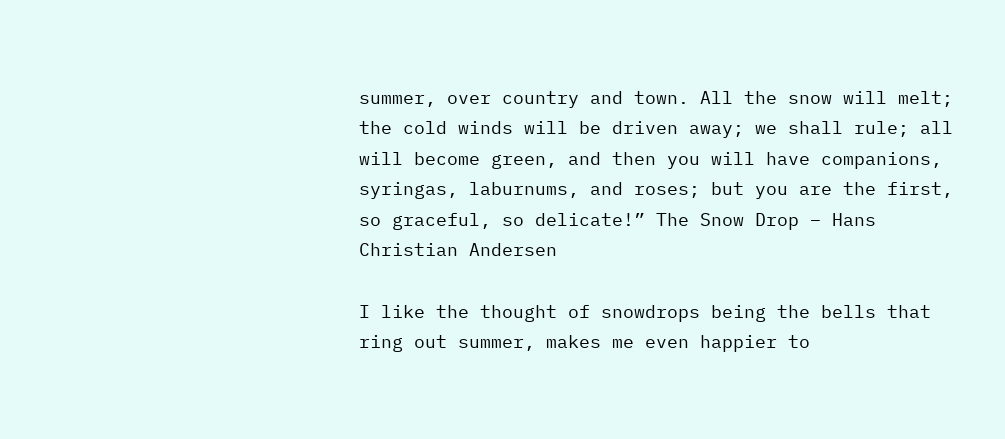summer, over country and town. All the snow will melt; the cold winds will be driven away; we shall rule; all will become green, and then you will have companions, syringas, laburnums, and roses; but you are the first, so graceful, so delicate!” The Snow Drop – Hans Christian Andersen

I like the thought of snowdrops being the bells that ring out summer, makes me even happier to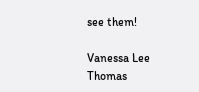see them!

Vanessa Lee Thomas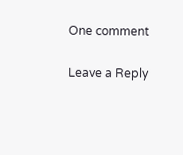One comment

Leave a Reply